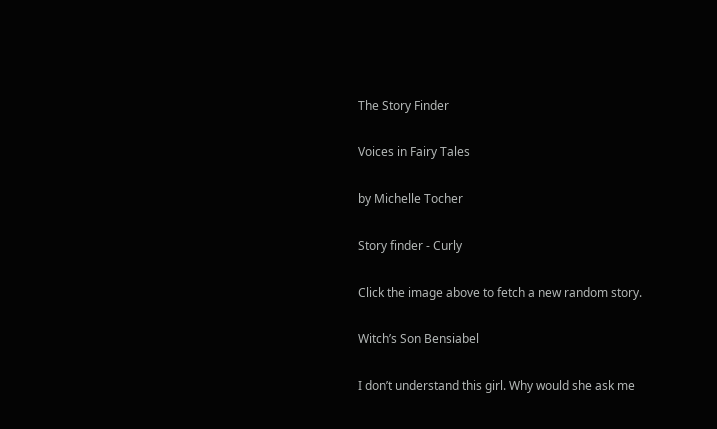The Story Finder

Voices in Fairy Tales

by Michelle Tocher

Story finder - Curly

Click the image above to fetch a new random story.

Witch’s Son Bensiabel

I don’t understand this girl. Why would she ask me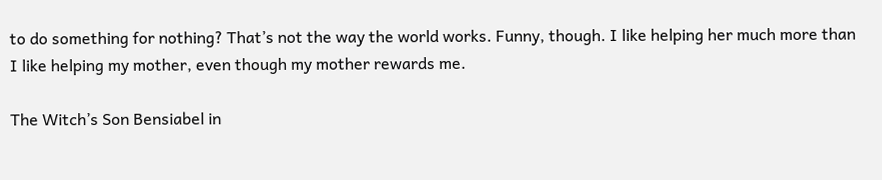to do something for nothing? That’s not the way the world works. Funny, though. I like helping her much more than I like helping my mother, even though my mother rewards me.

The Witch’s Son Bensiabel in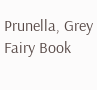Prunella, Grey Fairy Book